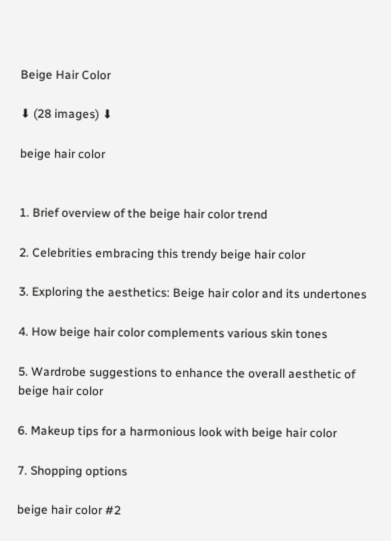Beige Hair Color

⬇ (28 images) ⬇

beige hair color


1. Brief overview of the beige hair color trend

2. Celebrities embracing this trendy beige hair color

3. Exploring the aesthetics: Beige hair color and its undertones

4. How beige hair color complements various skin tones

5. Wardrobe suggestions to enhance the overall aesthetic of beige hair color

6. Makeup tips for a harmonious look with beige hair color

7. Shopping options

beige hair color #2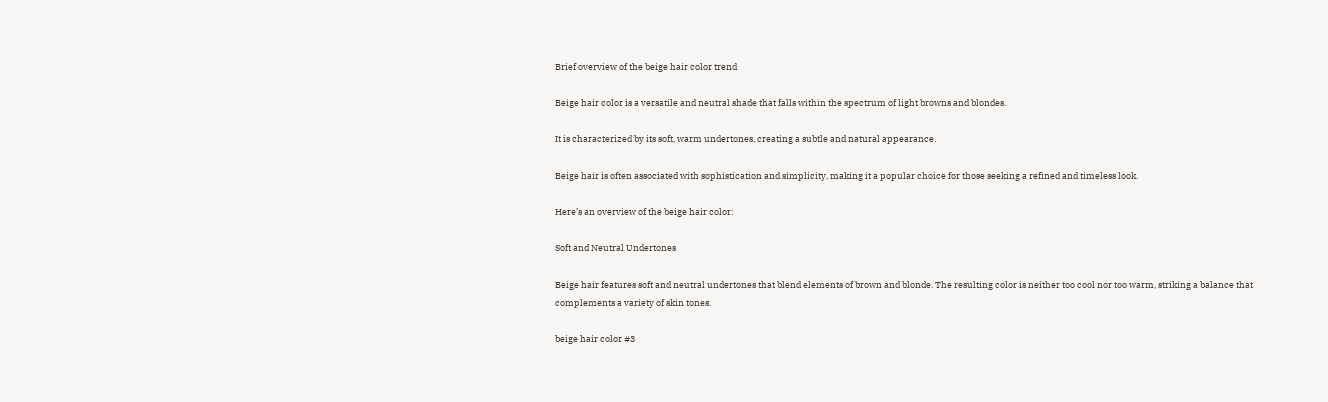Brief overview of the beige hair color trend

Beige hair color is a versatile and neutral shade that falls within the spectrum of light browns and blondes.

It is characterized by its soft, warm undertones, creating a subtle and natural appearance.

Beige hair is often associated with sophistication and simplicity, making it a popular choice for those seeking a refined and timeless look.

Here’s an overview of the beige hair color:

Soft and Neutral Undertones

Beige hair features soft and neutral undertones that blend elements of brown and blonde. The resulting color is neither too cool nor too warm, striking a balance that complements a variety of skin tones.

beige hair color #3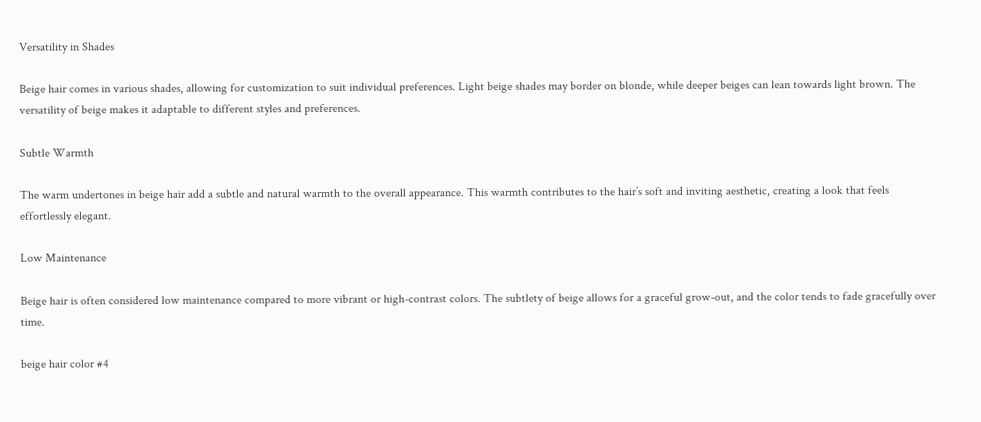Versatility in Shades

Beige hair comes in various shades, allowing for customization to suit individual preferences. Light beige shades may border on blonde, while deeper beiges can lean towards light brown. The versatility of beige makes it adaptable to different styles and preferences.

Subtle Warmth

The warm undertones in beige hair add a subtle and natural warmth to the overall appearance. This warmth contributes to the hair’s soft and inviting aesthetic, creating a look that feels effortlessly elegant.

Low Maintenance

Beige hair is often considered low maintenance compared to more vibrant or high-contrast colors. The subtlety of beige allows for a graceful grow-out, and the color tends to fade gracefully over time.

beige hair color #4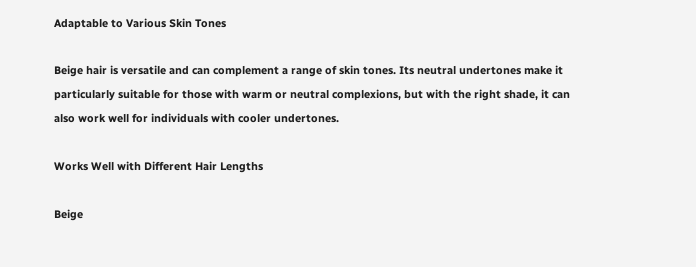Adaptable to Various Skin Tones

Beige hair is versatile and can complement a range of skin tones. Its neutral undertones make it particularly suitable for those with warm or neutral complexions, but with the right shade, it can also work well for individuals with cooler undertones.

Works Well with Different Hair Lengths

Beige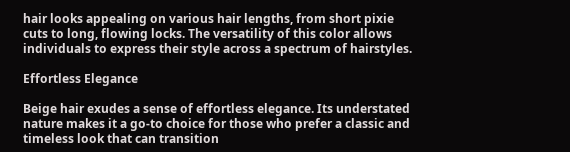hair looks appealing on various hair lengths, from short pixie cuts to long, flowing locks. The versatility of this color allows individuals to express their style across a spectrum of hairstyles.

Effortless Elegance

Beige hair exudes a sense of effortless elegance. Its understated nature makes it a go-to choice for those who prefer a classic and timeless look that can transition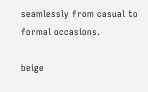seamlessly from casual to formal occasions.

beige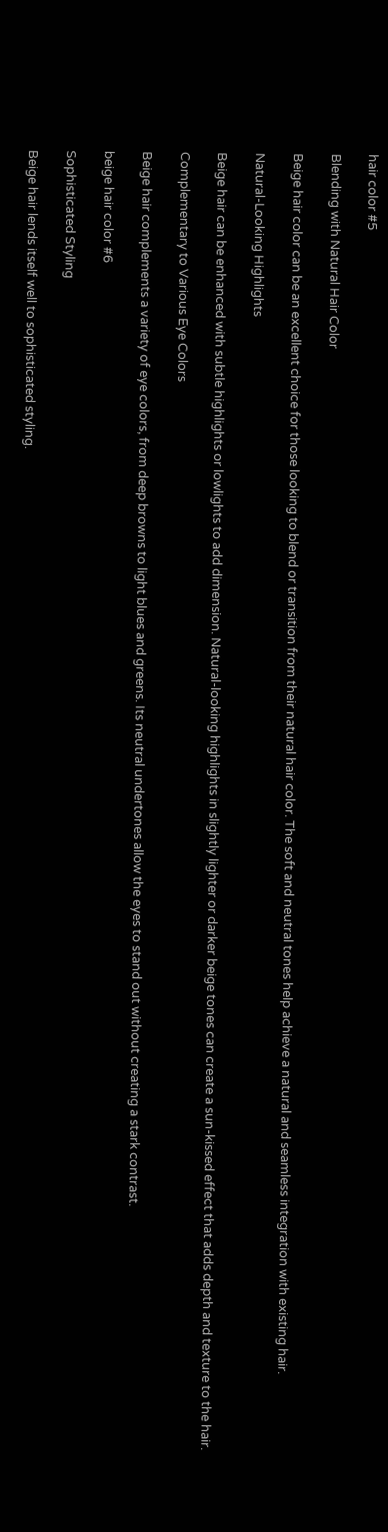hair color #5

Blending with Natural Hair Color

Beige hair color can be an excellent choice for those looking to blend or transition from their natural hair color. The soft and neutral tones help achieve a natural and seamless integration with existing hair.

Natural-Looking Highlights

Beige hair can be enhanced with subtle highlights or lowlights to add dimension. Natural-looking highlights in slightly lighter or darker beige tones can create a sun-kissed effect that adds depth and texture to the hair.

Complementary to Various Eye Colors

Beige hair complements a variety of eye colors, from deep browns to light blues and greens. Its neutral undertones allow the eyes to stand out without creating a stark contrast.

beige hair color #6

Sophisticated Styling

Beige hair lends itself well to sophisticated styling.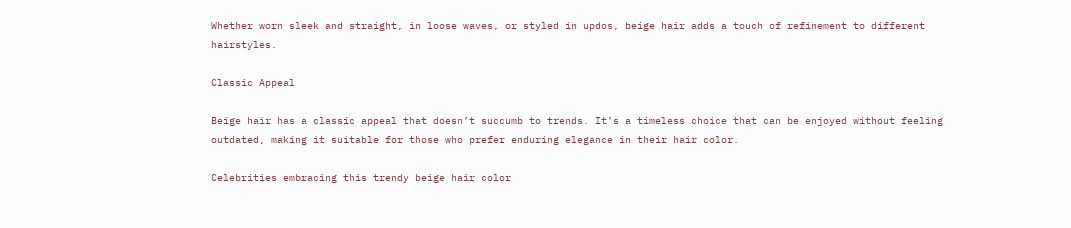Whether worn sleek and straight, in loose waves, or styled in updos, beige hair adds a touch of refinement to different hairstyles.

Classic Appeal

Beige hair has a classic appeal that doesn’t succumb to trends. It’s a timeless choice that can be enjoyed without feeling outdated, making it suitable for those who prefer enduring elegance in their hair color.

Celebrities embracing this trendy beige hair color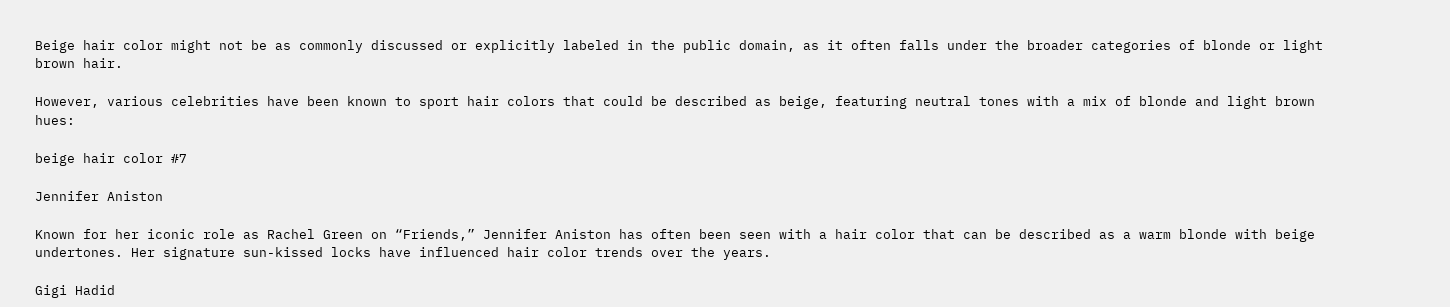Beige hair color might not be as commonly discussed or explicitly labeled in the public domain, as it often falls under the broader categories of blonde or light brown hair.

However, various celebrities have been known to sport hair colors that could be described as beige, featuring neutral tones with a mix of blonde and light brown hues:

beige hair color #7

Jennifer Aniston

Known for her iconic role as Rachel Green on “Friends,” Jennifer Aniston has often been seen with a hair color that can be described as a warm blonde with beige undertones. Her signature sun-kissed locks have influenced hair color trends over the years.

Gigi Hadid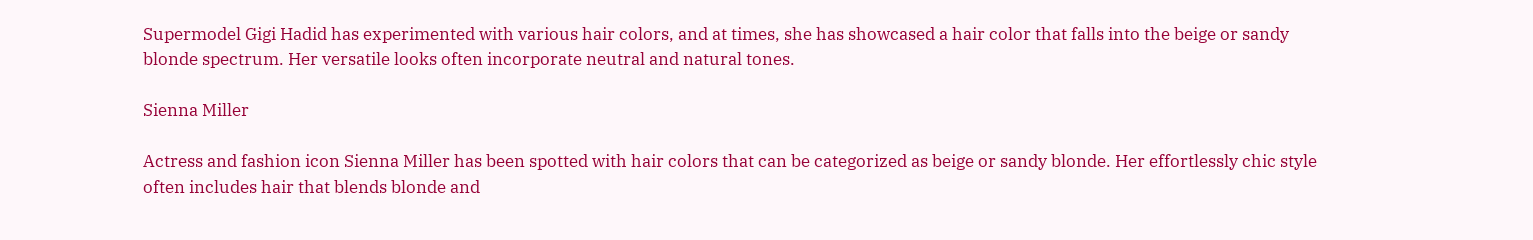Supermodel Gigi Hadid has experimented with various hair colors, and at times, she has showcased a hair color that falls into the beige or sandy blonde spectrum. Her versatile looks often incorporate neutral and natural tones.

Sienna Miller

Actress and fashion icon Sienna Miller has been spotted with hair colors that can be categorized as beige or sandy blonde. Her effortlessly chic style often includes hair that blends blonde and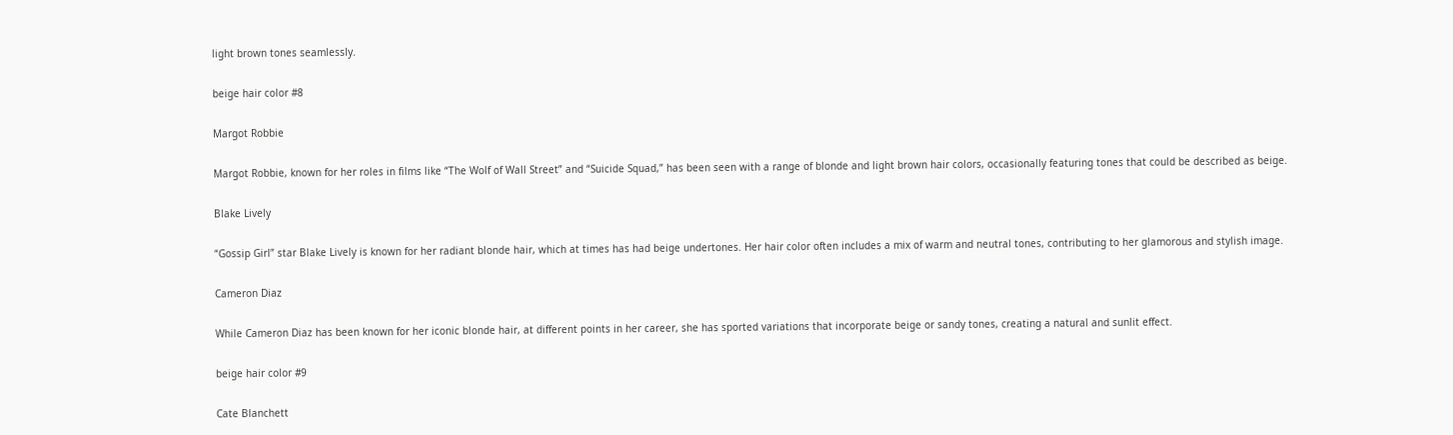light brown tones seamlessly.

beige hair color #8

Margot Robbie

Margot Robbie, known for her roles in films like “The Wolf of Wall Street” and “Suicide Squad,” has been seen with a range of blonde and light brown hair colors, occasionally featuring tones that could be described as beige.

Blake Lively

“Gossip Girl” star Blake Lively is known for her radiant blonde hair, which at times has had beige undertones. Her hair color often includes a mix of warm and neutral tones, contributing to her glamorous and stylish image.

Cameron Diaz

While Cameron Diaz has been known for her iconic blonde hair, at different points in her career, she has sported variations that incorporate beige or sandy tones, creating a natural and sunlit effect.

beige hair color #9

Cate Blanchett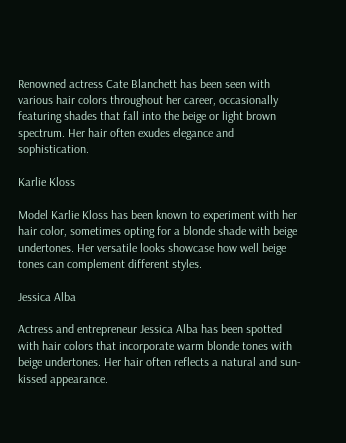Renowned actress Cate Blanchett has been seen with various hair colors throughout her career, occasionally featuring shades that fall into the beige or light brown spectrum. Her hair often exudes elegance and sophistication.

Karlie Kloss

Model Karlie Kloss has been known to experiment with her hair color, sometimes opting for a blonde shade with beige undertones. Her versatile looks showcase how well beige tones can complement different styles.

Jessica Alba

Actress and entrepreneur Jessica Alba has been spotted with hair colors that incorporate warm blonde tones with beige undertones. Her hair often reflects a natural and sun-kissed appearance.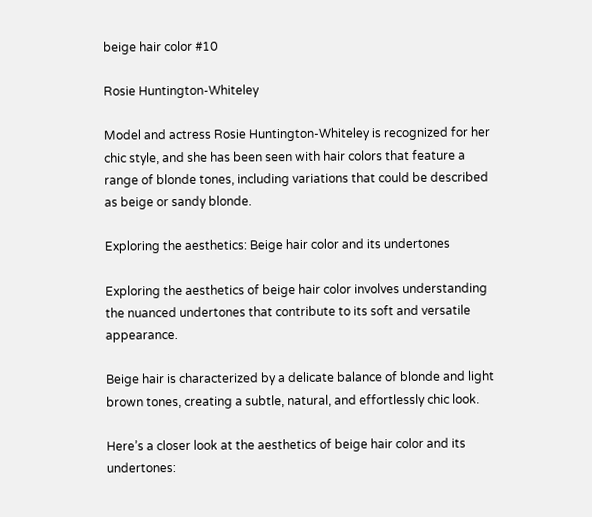beige hair color #10

Rosie Huntington-Whiteley

Model and actress Rosie Huntington-Whiteley is recognized for her chic style, and she has been seen with hair colors that feature a range of blonde tones, including variations that could be described as beige or sandy blonde.

Exploring the aesthetics: Beige hair color and its undertones

Exploring the aesthetics of beige hair color involves understanding the nuanced undertones that contribute to its soft and versatile appearance.

Beige hair is characterized by a delicate balance of blonde and light brown tones, creating a subtle, natural, and effortlessly chic look.

Here’s a closer look at the aesthetics of beige hair color and its undertones: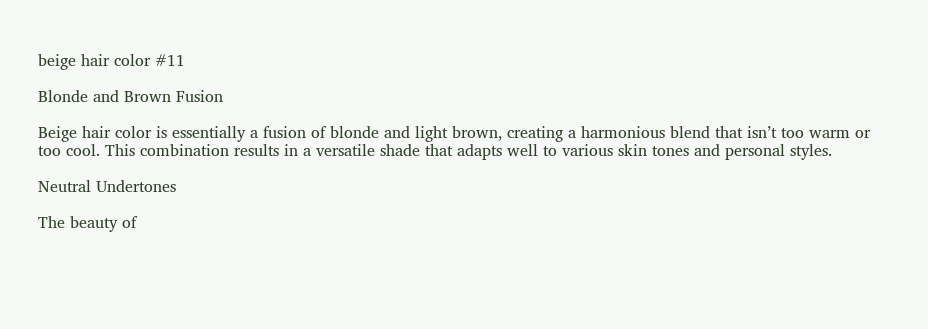beige hair color #11

Blonde and Brown Fusion

Beige hair color is essentially a fusion of blonde and light brown, creating a harmonious blend that isn’t too warm or too cool. This combination results in a versatile shade that adapts well to various skin tones and personal styles.

Neutral Undertones

The beauty of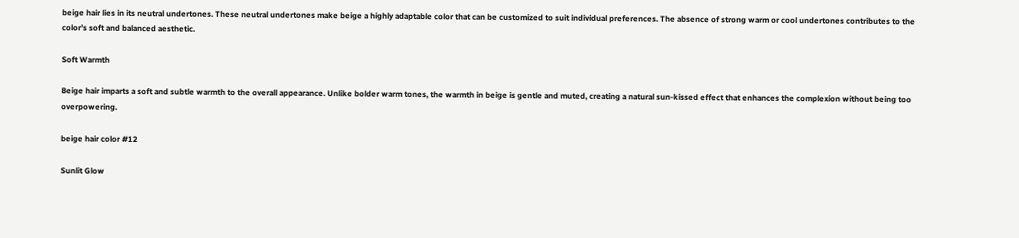beige hair lies in its neutral undertones. These neutral undertones make beige a highly adaptable color that can be customized to suit individual preferences. The absence of strong warm or cool undertones contributes to the color’s soft and balanced aesthetic.

Soft Warmth

Beige hair imparts a soft and subtle warmth to the overall appearance. Unlike bolder warm tones, the warmth in beige is gentle and muted, creating a natural sun-kissed effect that enhances the complexion without being too overpowering.

beige hair color #12

Sunlit Glow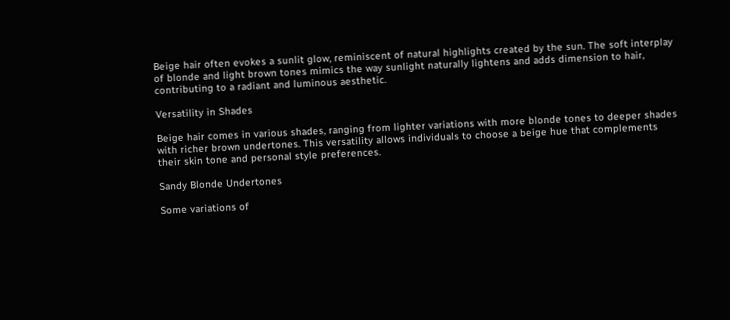Beige hair often evokes a sunlit glow, reminiscent of natural highlights created by the sun. The soft interplay of blonde and light brown tones mimics the way sunlight naturally lightens and adds dimension to hair, contributing to a radiant and luminous aesthetic.

Versatility in Shades

Beige hair comes in various shades, ranging from lighter variations with more blonde tones to deeper shades with richer brown undertones. This versatility allows individuals to choose a beige hue that complements their skin tone and personal style preferences.

Sandy Blonde Undertones

Some variations of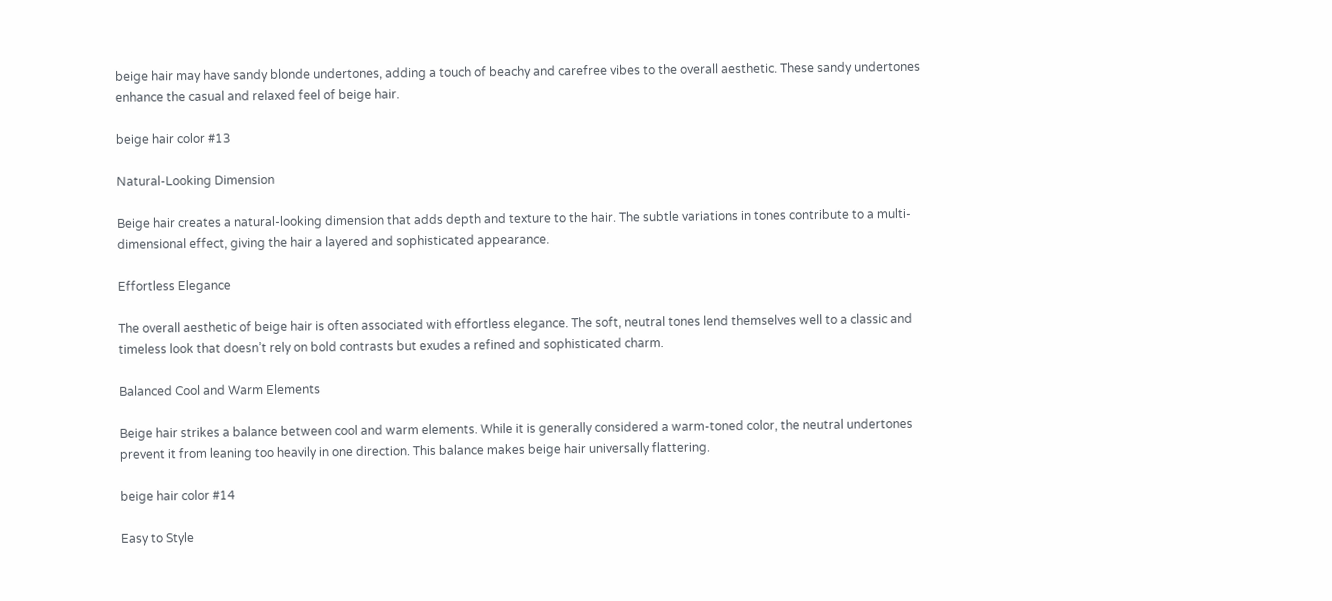beige hair may have sandy blonde undertones, adding a touch of beachy and carefree vibes to the overall aesthetic. These sandy undertones enhance the casual and relaxed feel of beige hair.

beige hair color #13

Natural-Looking Dimension

Beige hair creates a natural-looking dimension that adds depth and texture to the hair. The subtle variations in tones contribute to a multi-dimensional effect, giving the hair a layered and sophisticated appearance.

Effortless Elegance

The overall aesthetic of beige hair is often associated with effortless elegance. The soft, neutral tones lend themselves well to a classic and timeless look that doesn’t rely on bold contrasts but exudes a refined and sophisticated charm.

Balanced Cool and Warm Elements

Beige hair strikes a balance between cool and warm elements. While it is generally considered a warm-toned color, the neutral undertones prevent it from leaning too heavily in one direction. This balance makes beige hair universally flattering.

beige hair color #14

Easy to Style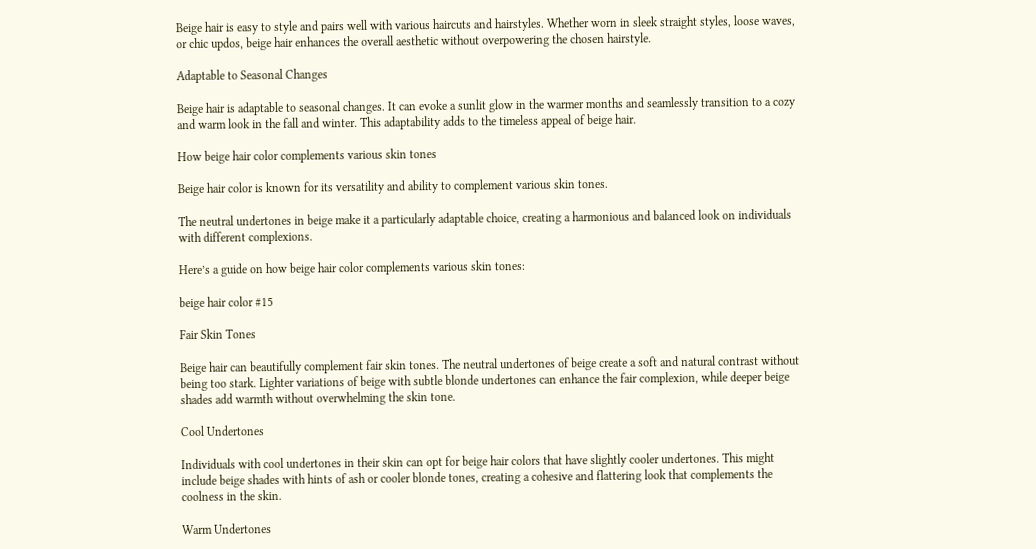Beige hair is easy to style and pairs well with various haircuts and hairstyles. Whether worn in sleek straight styles, loose waves, or chic updos, beige hair enhances the overall aesthetic without overpowering the chosen hairstyle.

Adaptable to Seasonal Changes

Beige hair is adaptable to seasonal changes. It can evoke a sunlit glow in the warmer months and seamlessly transition to a cozy and warm look in the fall and winter. This adaptability adds to the timeless appeal of beige hair.

How beige hair color complements various skin tones

Beige hair color is known for its versatility and ability to complement various skin tones.

The neutral undertones in beige make it a particularly adaptable choice, creating a harmonious and balanced look on individuals with different complexions.

Here’s a guide on how beige hair color complements various skin tones:

beige hair color #15

Fair Skin Tones

Beige hair can beautifully complement fair skin tones. The neutral undertones of beige create a soft and natural contrast without being too stark. Lighter variations of beige with subtle blonde undertones can enhance the fair complexion, while deeper beige shades add warmth without overwhelming the skin tone.

Cool Undertones

Individuals with cool undertones in their skin can opt for beige hair colors that have slightly cooler undertones. This might include beige shades with hints of ash or cooler blonde tones, creating a cohesive and flattering look that complements the coolness in the skin.

Warm Undertones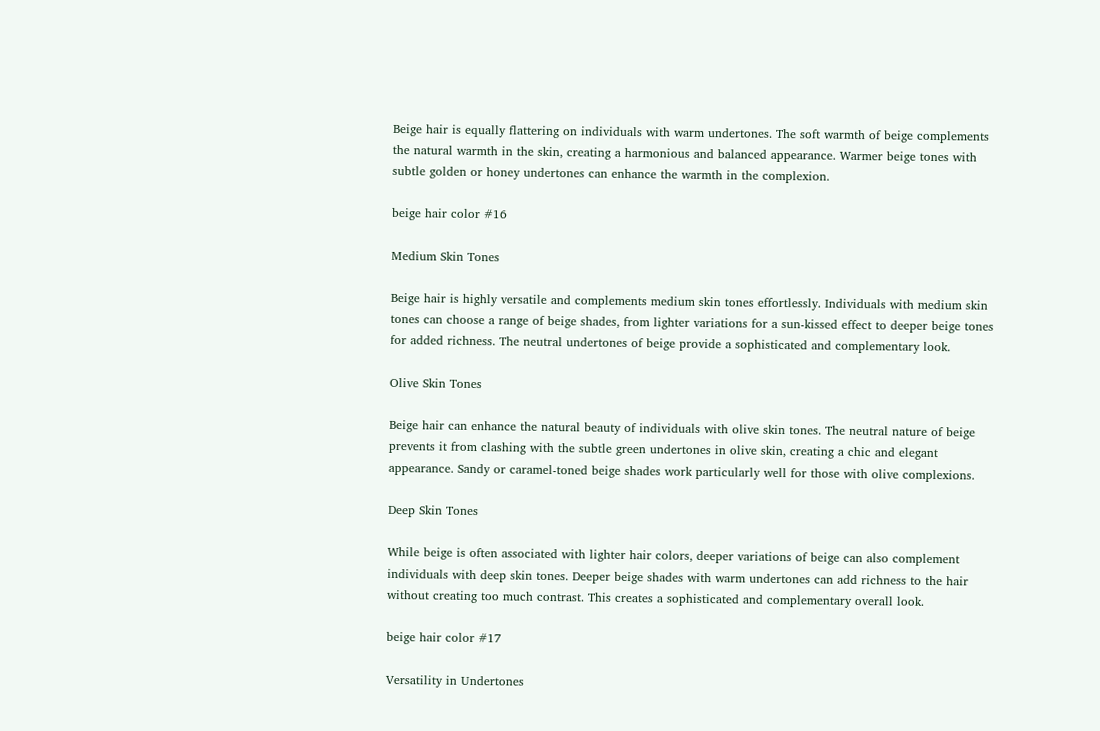Beige hair is equally flattering on individuals with warm undertones. The soft warmth of beige complements the natural warmth in the skin, creating a harmonious and balanced appearance. Warmer beige tones with subtle golden or honey undertones can enhance the warmth in the complexion.

beige hair color #16

Medium Skin Tones

Beige hair is highly versatile and complements medium skin tones effortlessly. Individuals with medium skin tones can choose a range of beige shades, from lighter variations for a sun-kissed effect to deeper beige tones for added richness. The neutral undertones of beige provide a sophisticated and complementary look.

Olive Skin Tones

Beige hair can enhance the natural beauty of individuals with olive skin tones. The neutral nature of beige prevents it from clashing with the subtle green undertones in olive skin, creating a chic and elegant appearance. Sandy or caramel-toned beige shades work particularly well for those with olive complexions.

Deep Skin Tones

While beige is often associated with lighter hair colors, deeper variations of beige can also complement individuals with deep skin tones. Deeper beige shades with warm undertones can add richness to the hair without creating too much contrast. This creates a sophisticated and complementary overall look.

beige hair color #17

Versatility in Undertones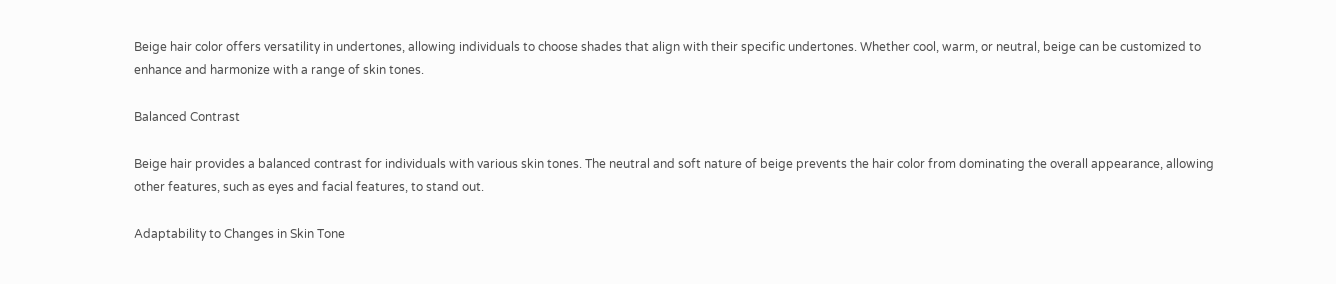Beige hair color offers versatility in undertones, allowing individuals to choose shades that align with their specific undertones. Whether cool, warm, or neutral, beige can be customized to enhance and harmonize with a range of skin tones.

Balanced Contrast

Beige hair provides a balanced contrast for individuals with various skin tones. The neutral and soft nature of beige prevents the hair color from dominating the overall appearance, allowing other features, such as eyes and facial features, to stand out.

Adaptability to Changes in Skin Tone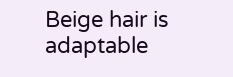Beige hair is adaptable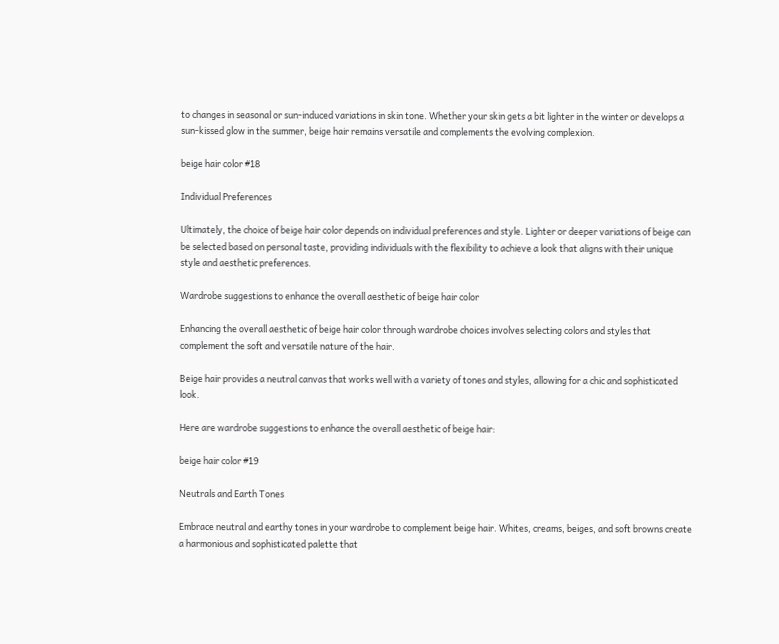to changes in seasonal or sun-induced variations in skin tone. Whether your skin gets a bit lighter in the winter or develops a sun-kissed glow in the summer, beige hair remains versatile and complements the evolving complexion.

beige hair color #18

Individual Preferences

Ultimately, the choice of beige hair color depends on individual preferences and style. Lighter or deeper variations of beige can be selected based on personal taste, providing individuals with the flexibility to achieve a look that aligns with their unique style and aesthetic preferences.

Wardrobe suggestions to enhance the overall aesthetic of beige hair color

Enhancing the overall aesthetic of beige hair color through wardrobe choices involves selecting colors and styles that complement the soft and versatile nature of the hair.

Beige hair provides a neutral canvas that works well with a variety of tones and styles, allowing for a chic and sophisticated look.

Here are wardrobe suggestions to enhance the overall aesthetic of beige hair:

beige hair color #19

Neutrals and Earth Tones

Embrace neutral and earthy tones in your wardrobe to complement beige hair. Whites, creams, beiges, and soft browns create a harmonious and sophisticated palette that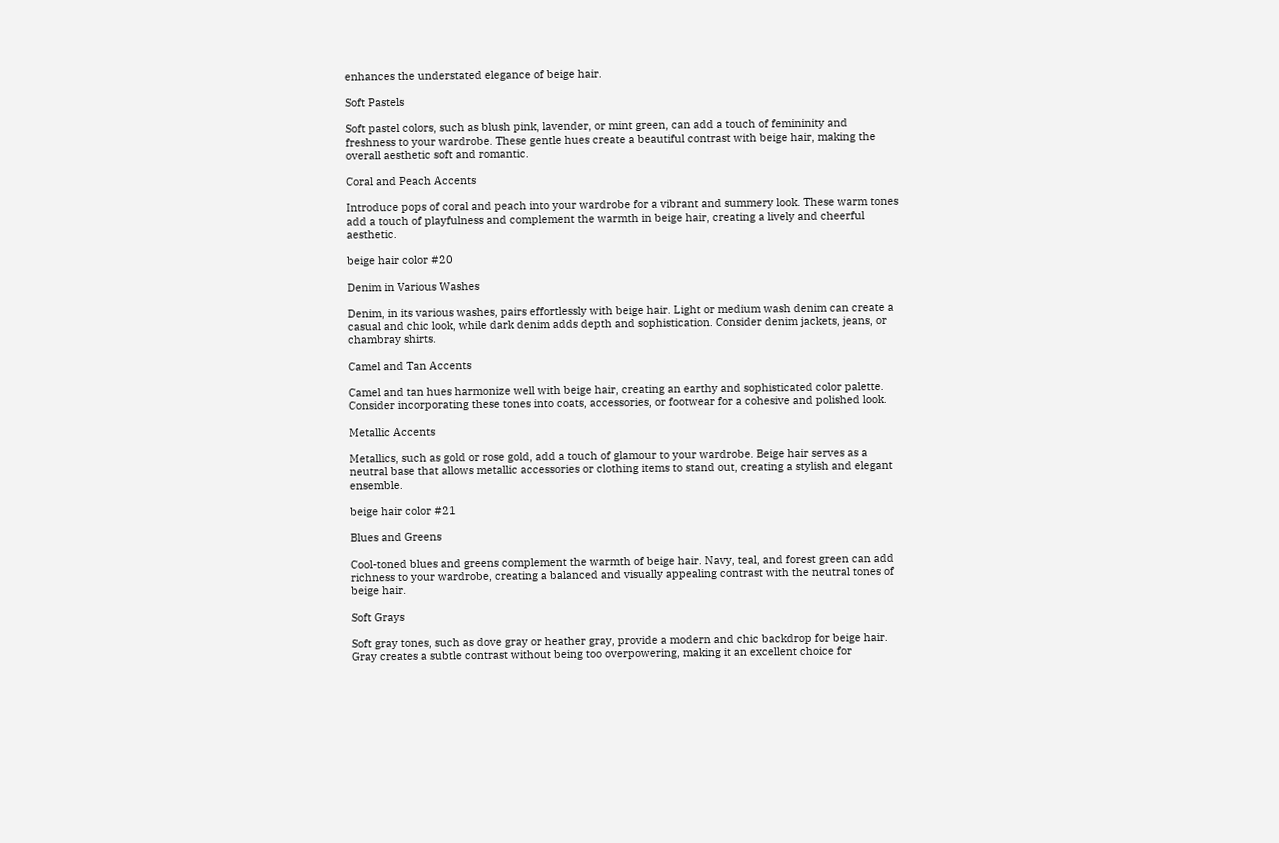enhances the understated elegance of beige hair.

Soft Pastels

Soft pastel colors, such as blush pink, lavender, or mint green, can add a touch of femininity and freshness to your wardrobe. These gentle hues create a beautiful contrast with beige hair, making the overall aesthetic soft and romantic.

Coral and Peach Accents

Introduce pops of coral and peach into your wardrobe for a vibrant and summery look. These warm tones add a touch of playfulness and complement the warmth in beige hair, creating a lively and cheerful aesthetic.

beige hair color #20

Denim in Various Washes

Denim, in its various washes, pairs effortlessly with beige hair. Light or medium wash denim can create a casual and chic look, while dark denim adds depth and sophistication. Consider denim jackets, jeans, or chambray shirts.

Camel and Tan Accents

Camel and tan hues harmonize well with beige hair, creating an earthy and sophisticated color palette. Consider incorporating these tones into coats, accessories, or footwear for a cohesive and polished look.

Metallic Accents

Metallics, such as gold or rose gold, add a touch of glamour to your wardrobe. Beige hair serves as a neutral base that allows metallic accessories or clothing items to stand out, creating a stylish and elegant ensemble.

beige hair color #21

Blues and Greens

Cool-toned blues and greens complement the warmth of beige hair. Navy, teal, and forest green can add richness to your wardrobe, creating a balanced and visually appealing contrast with the neutral tones of beige hair.

Soft Grays

Soft gray tones, such as dove gray or heather gray, provide a modern and chic backdrop for beige hair. Gray creates a subtle contrast without being too overpowering, making it an excellent choice for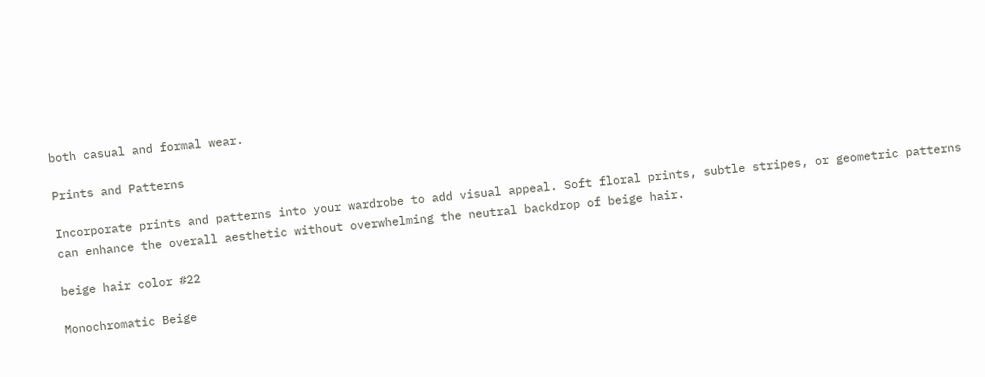both casual and formal wear.

Prints and Patterns

Incorporate prints and patterns into your wardrobe to add visual appeal. Soft floral prints, subtle stripes, or geometric patterns can enhance the overall aesthetic without overwhelming the neutral backdrop of beige hair.

beige hair color #22

Monochromatic Beige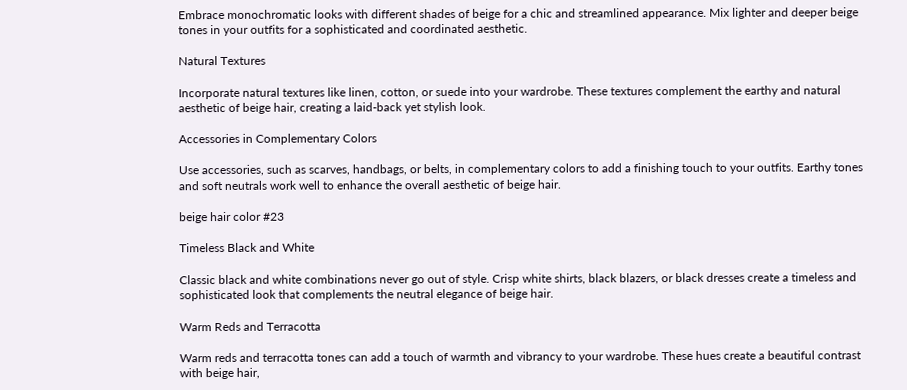Embrace monochromatic looks with different shades of beige for a chic and streamlined appearance. Mix lighter and deeper beige tones in your outfits for a sophisticated and coordinated aesthetic.

Natural Textures

Incorporate natural textures like linen, cotton, or suede into your wardrobe. These textures complement the earthy and natural aesthetic of beige hair, creating a laid-back yet stylish look.

Accessories in Complementary Colors

Use accessories, such as scarves, handbags, or belts, in complementary colors to add a finishing touch to your outfits. Earthy tones and soft neutrals work well to enhance the overall aesthetic of beige hair.

beige hair color #23

Timeless Black and White

Classic black and white combinations never go out of style. Crisp white shirts, black blazers, or black dresses create a timeless and sophisticated look that complements the neutral elegance of beige hair.

Warm Reds and Terracotta

Warm reds and terracotta tones can add a touch of warmth and vibrancy to your wardrobe. These hues create a beautiful contrast with beige hair,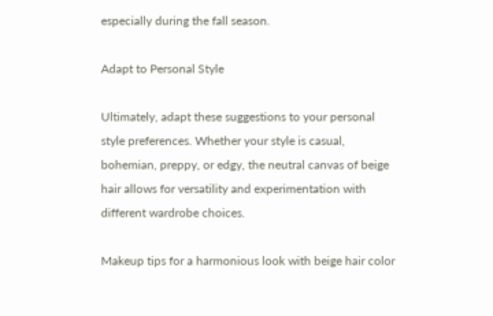especially during the fall season.

Adapt to Personal Style

Ultimately, adapt these suggestions to your personal style preferences. Whether your style is casual, bohemian, preppy, or edgy, the neutral canvas of beige hair allows for versatility and experimentation with different wardrobe choices.

Makeup tips for a harmonious look with beige hair color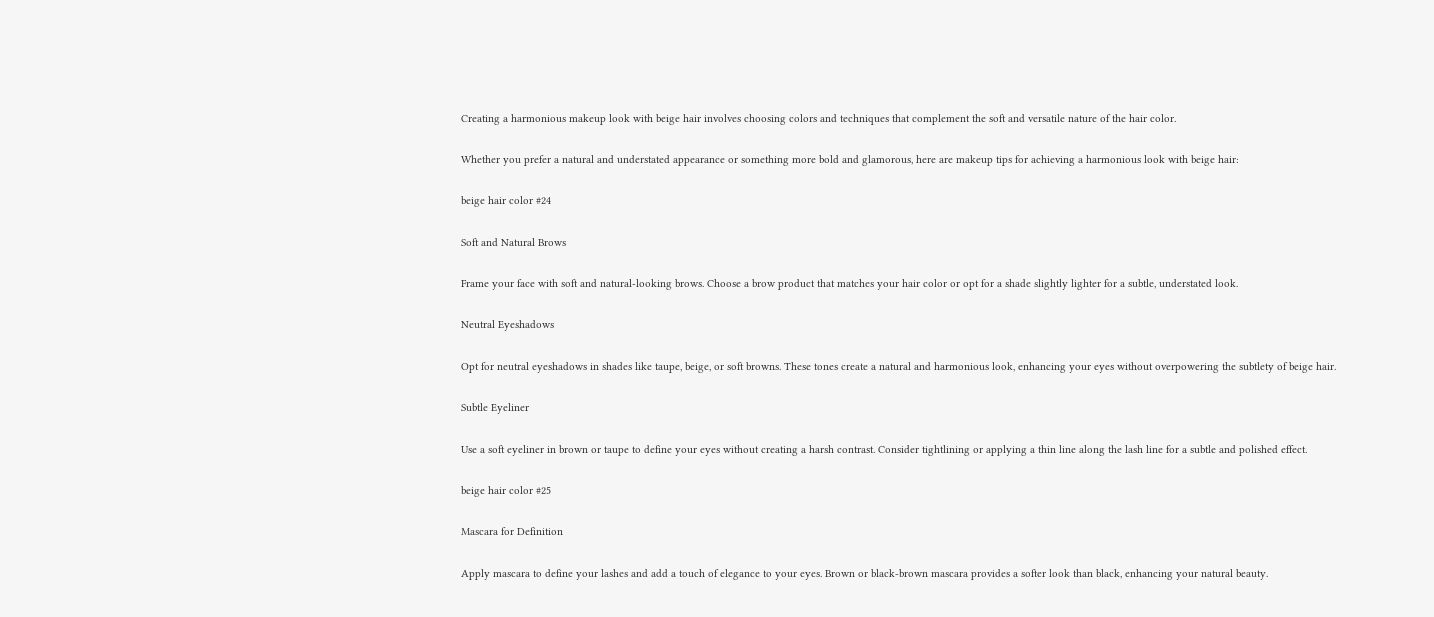Creating a harmonious makeup look with beige hair involves choosing colors and techniques that complement the soft and versatile nature of the hair color.

Whether you prefer a natural and understated appearance or something more bold and glamorous, here are makeup tips for achieving a harmonious look with beige hair:

beige hair color #24

Soft and Natural Brows

Frame your face with soft and natural-looking brows. Choose a brow product that matches your hair color or opt for a shade slightly lighter for a subtle, understated look.

Neutral Eyeshadows

Opt for neutral eyeshadows in shades like taupe, beige, or soft browns. These tones create a natural and harmonious look, enhancing your eyes without overpowering the subtlety of beige hair.

Subtle Eyeliner

Use a soft eyeliner in brown or taupe to define your eyes without creating a harsh contrast. Consider tightlining or applying a thin line along the lash line for a subtle and polished effect.

beige hair color #25

Mascara for Definition

Apply mascara to define your lashes and add a touch of elegance to your eyes. Brown or black-brown mascara provides a softer look than black, enhancing your natural beauty.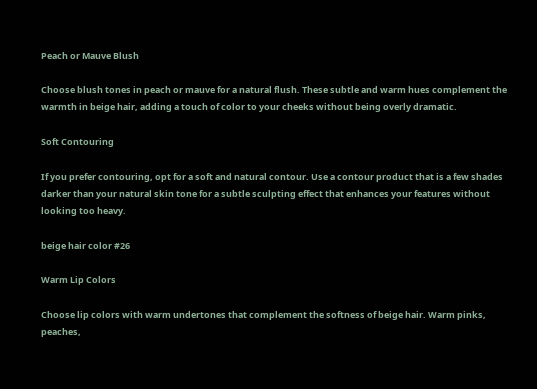Peach or Mauve Blush

Choose blush tones in peach or mauve for a natural flush. These subtle and warm hues complement the warmth in beige hair, adding a touch of color to your cheeks without being overly dramatic.

Soft Contouring

If you prefer contouring, opt for a soft and natural contour. Use a contour product that is a few shades darker than your natural skin tone for a subtle sculpting effect that enhances your features without looking too heavy.

beige hair color #26

Warm Lip Colors

Choose lip colors with warm undertones that complement the softness of beige hair. Warm pinks, peaches,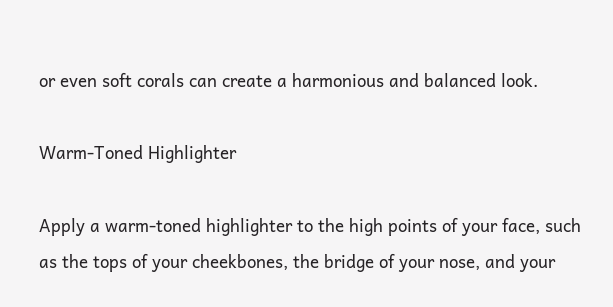or even soft corals can create a harmonious and balanced look.

Warm-Toned Highlighter

Apply a warm-toned highlighter to the high points of your face, such as the tops of your cheekbones, the bridge of your nose, and your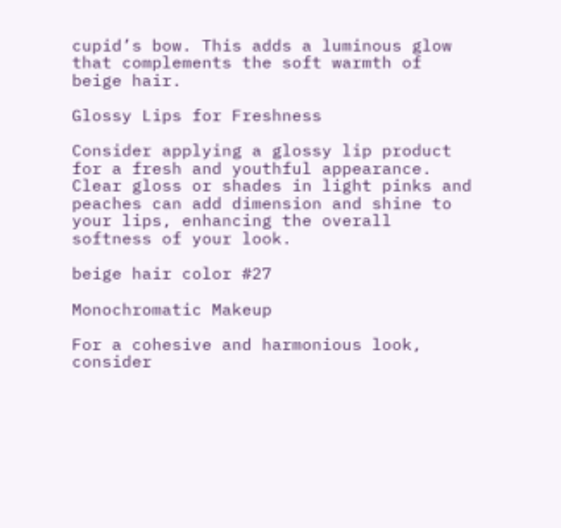cupid’s bow. This adds a luminous glow that complements the soft warmth of beige hair.

Glossy Lips for Freshness

Consider applying a glossy lip product for a fresh and youthful appearance. Clear gloss or shades in light pinks and peaches can add dimension and shine to your lips, enhancing the overall softness of your look.

beige hair color #27

Monochromatic Makeup

For a cohesive and harmonious look, consider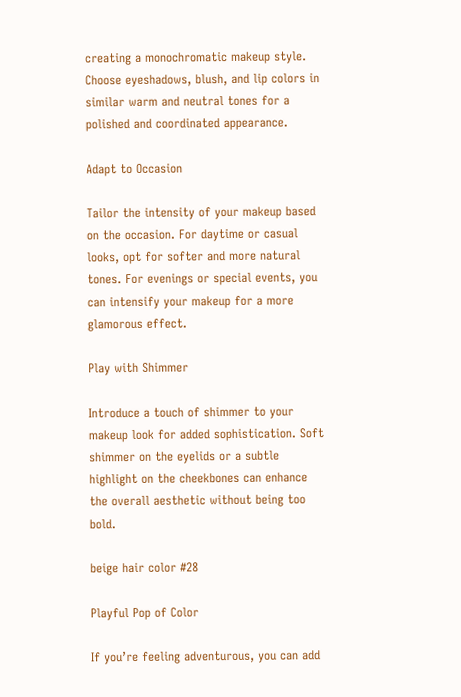creating a monochromatic makeup style. Choose eyeshadows, blush, and lip colors in similar warm and neutral tones for a polished and coordinated appearance.

Adapt to Occasion

Tailor the intensity of your makeup based on the occasion. For daytime or casual looks, opt for softer and more natural tones. For evenings or special events, you can intensify your makeup for a more glamorous effect.

Play with Shimmer

Introduce a touch of shimmer to your makeup look for added sophistication. Soft shimmer on the eyelids or a subtle highlight on the cheekbones can enhance the overall aesthetic without being too bold.

beige hair color #28

Playful Pop of Color

If you’re feeling adventurous, you can add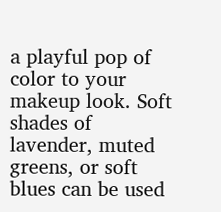a playful pop of color to your makeup look. Soft shades of lavender, muted greens, or soft blues can be used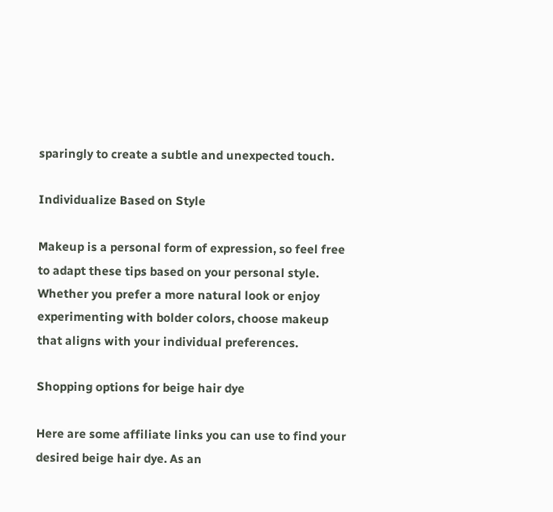sparingly to create a subtle and unexpected touch.

Individualize Based on Style

Makeup is a personal form of expression, so feel free to adapt these tips based on your personal style. Whether you prefer a more natural look or enjoy experimenting with bolder colors, choose makeup that aligns with your individual preferences.

Shopping options for beige hair dye

Here are some affiliate links you can use to find your desired beige hair dye. As an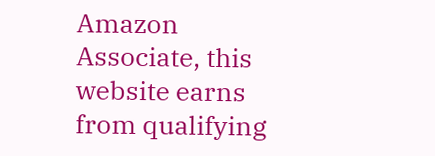Amazon Associate, this website earns from qualifying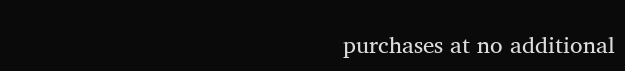purchases at no additional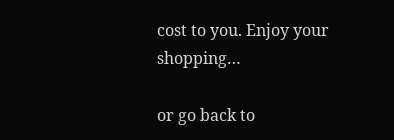cost to you. Enjoy your shopping…

or go back to